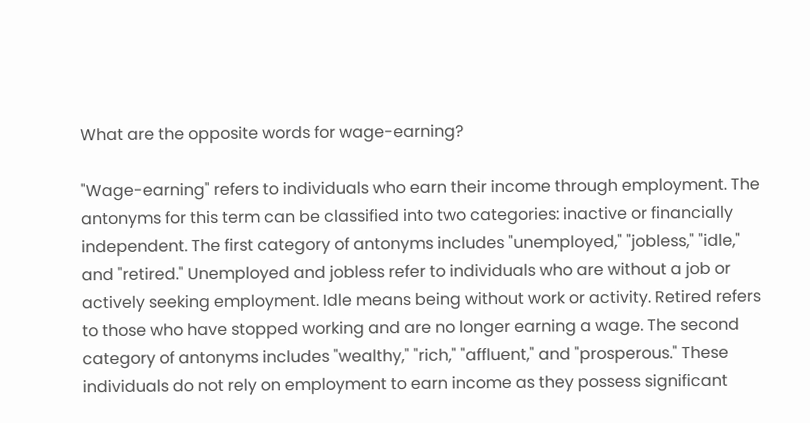What are the opposite words for wage-earning?

"Wage-earning" refers to individuals who earn their income through employment. The antonyms for this term can be classified into two categories: inactive or financially independent. The first category of antonyms includes "unemployed," "jobless," "idle," and "retired." Unemployed and jobless refer to individuals who are without a job or actively seeking employment. Idle means being without work or activity. Retired refers to those who have stopped working and are no longer earning a wage. The second category of antonyms includes "wealthy," "rich," "affluent," and "prosperous." These individuals do not rely on employment to earn income as they possess significant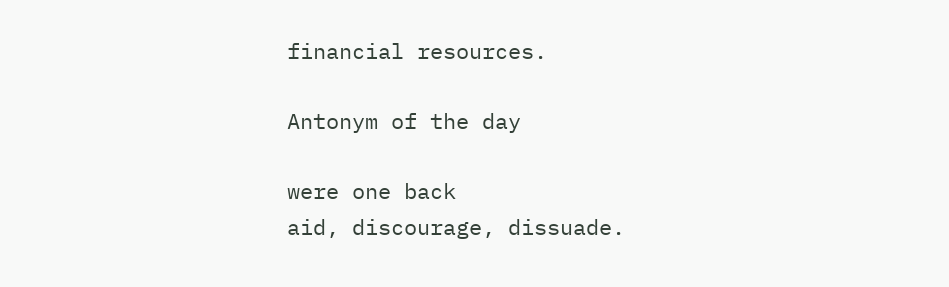financial resources.

Antonym of the day

were one back
aid, discourage, dissuade.